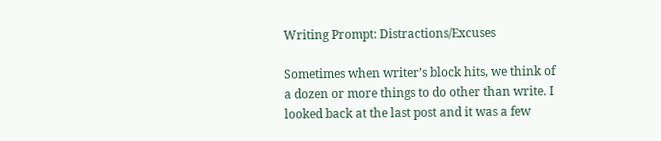Writing Prompt: Distractions/Excuses

Sometimes when writer’s block hits, we think of a dozen or more things to do other than write. I looked back at the last post and it was a few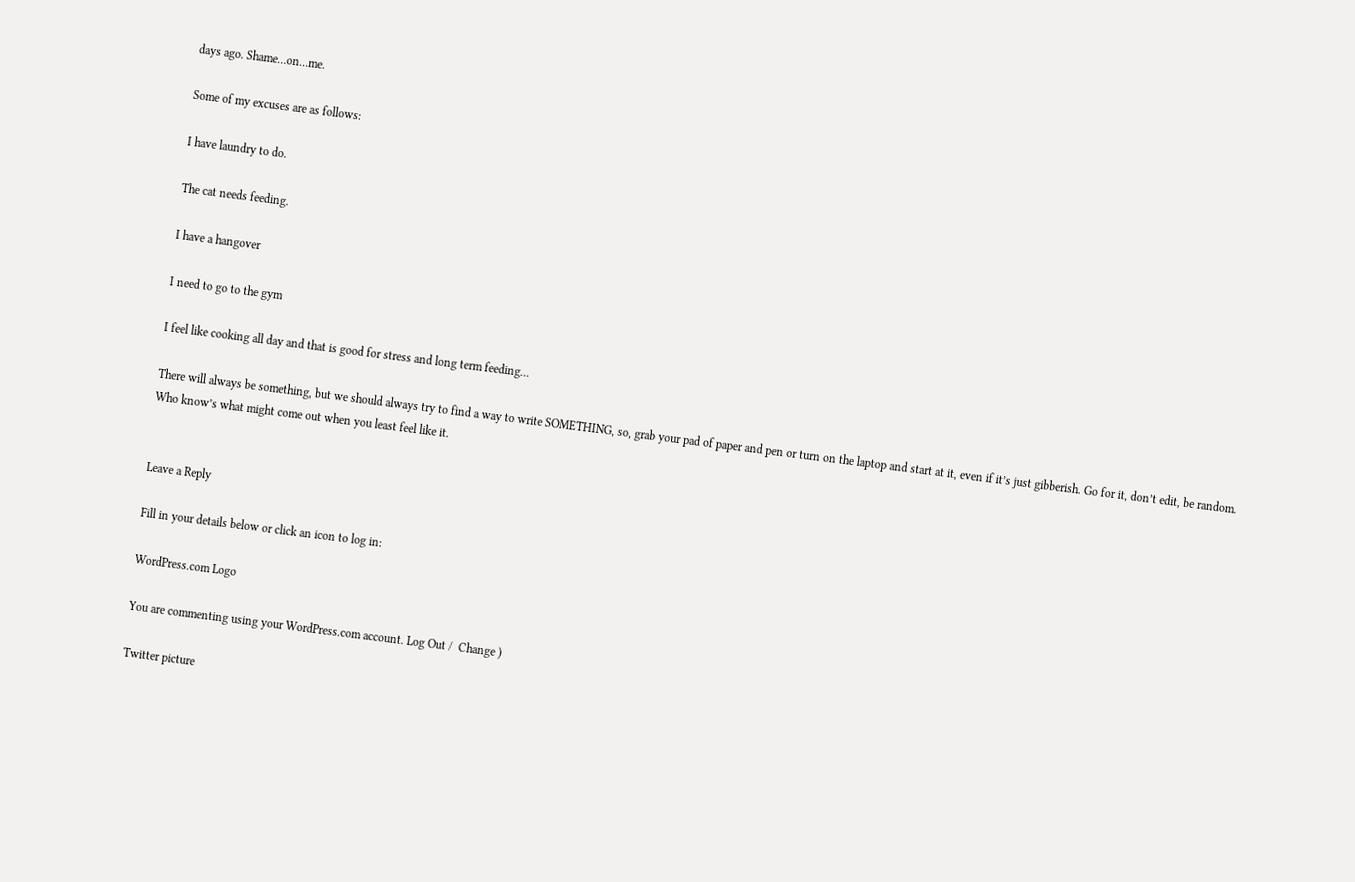days ago. Shame…on…me.

Some of my excuses are as follows:

I have laundry to do.

The cat needs feeding.

I have a hangover

I need to go to the gym

I feel like cooking all day and that is good for stress and long term feeding…

There will always be something, but we should always try to find a way to write SOMETHING, so, grab your pad of paper and pen or turn on the laptop and start at it, even if it’s just gibberish. Go for it, don’t edit, be random. Who know’s what might come out when you least feel like it.


Leave a Reply

Fill in your details below or click an icon to log in:

WordPress.com Logo

You are commenting using your WordPress.com account. Log Out /  Change )

Twitter picture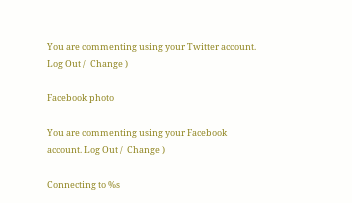You are commenting using your Twitter account. Log Out /  Change )

Facebook photo

You are commenting using your Facebook account. Log Out /  Change )

Connecting to %s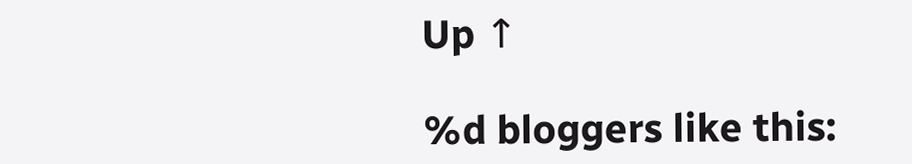Up ↑

%d bloggers like this: